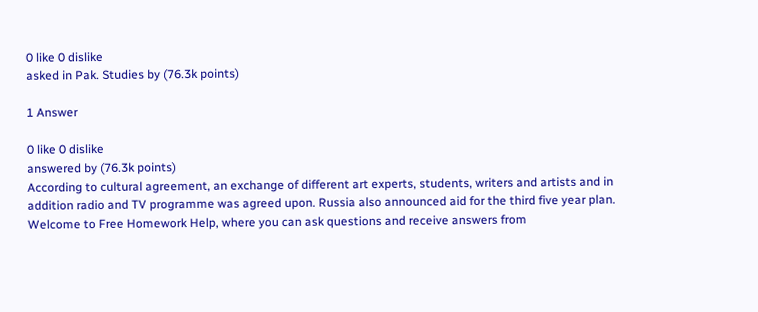0 like 0 dislike
asked in Pak. Studies by (76.3k points)

1 Answer

0 like 0 dislike
answered by (76.3k points)
According to cultural agreement, an exchange of different art experts, students, writers and artists and in addition radio and TV programme was agreed upon. Russia also announced aid for the third five year plan.
Welcome to Free Homework Help, where you can ask questions and receive answers from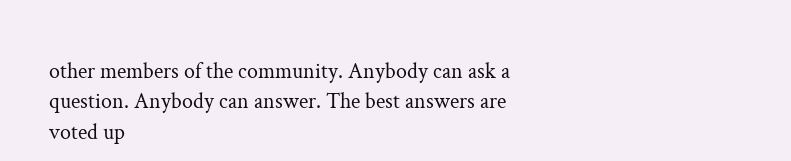other members of the community. Anybody can ask a question. Anybody can answer. The best answers are voted up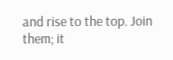and rise to the top. Join them; it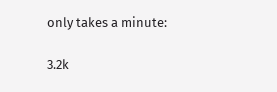only takes a minute:

3.2k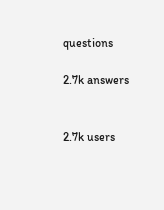questions

2.7k answers


2.7k users